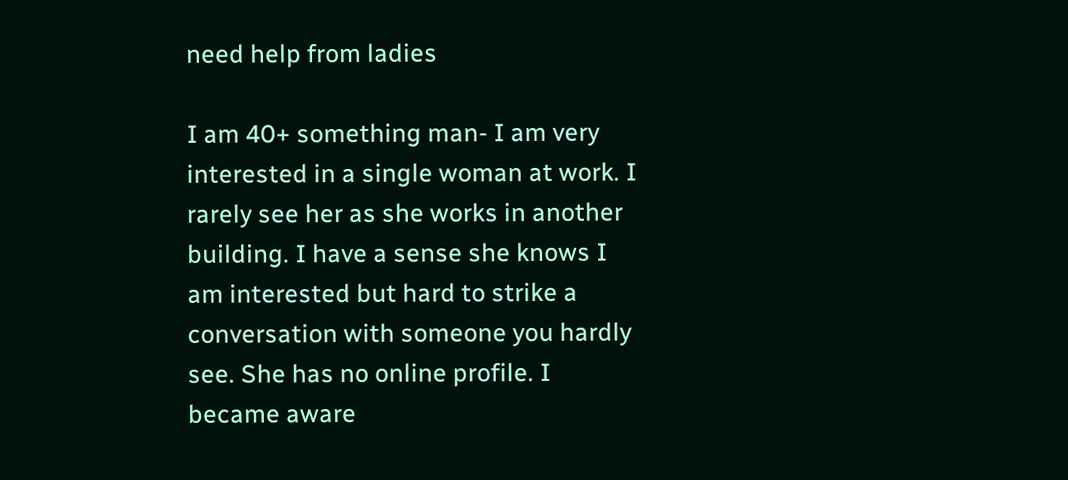need help from ladies

I am 40+ something man- I am very interested in a single woman at work. I rarely see her as she works in another building. I have a sense she knows I am interested but hard to strike a conversation with someone you hardly see. She has no online profile. I became aware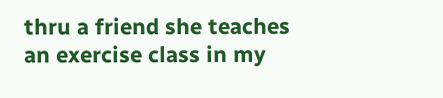thru a friend she teaches an exercise class in my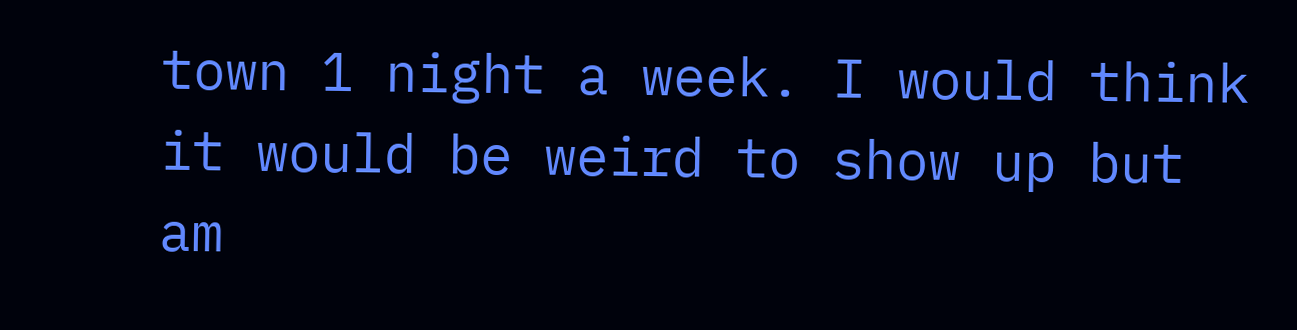town 1 night a week. I would think it would be weird to show up but am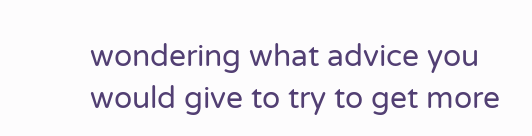wondering what advice you would give to try to get more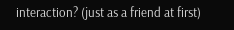interaction? (just as a friend at first)